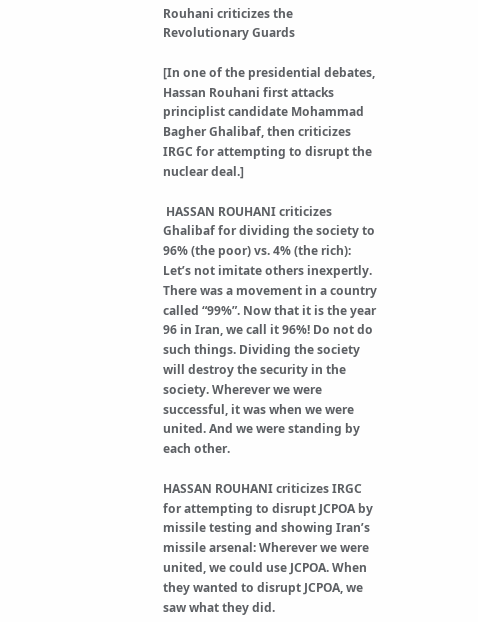Rouhani criticizes the Revolutionary Guards

[In one of the presidential debates, Hassan Rouhani first attacks principlist candidate Mohammad Bagher Ghalibaf, then criticizes IRGC for attempting to disrupt the nuclear deal.]

 HASSAN ROUHANI criticizes Ghalibaf for dividing the society to 96% (the poor) vs. 4% (the rich): Let’s not imitate others inexpertly. There was a movement in a country called “99%”. Now that it is the year 96 in Iran, we call it 96%! Do not do such things. Dividing the society will destroy the security in the society. Wherever we were successful, it was when we were united. And we were standing by each other.

HASSAN ROUHANI criticizes IRGC for attempting to disrupt JCPOA by missile testing and showing Iran’s missile arsenal: Wherever we were united, we could use JCPOA. When they wanted to disrupt JCPOA, we saw what they did.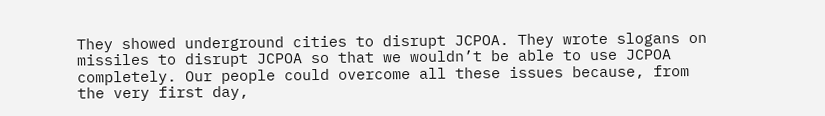They showed underground cities to disrupt JCPOA. They wrote slogans on missiles to disrupt JCPOA so that we wouldn’t be able to use JCPOA completely. Our people could overcome all these issues because, from the very first day,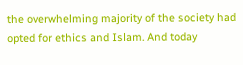the overwhelming majority of the society had opted for ethics and Islam. And today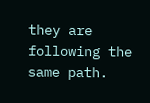they are following the same path.